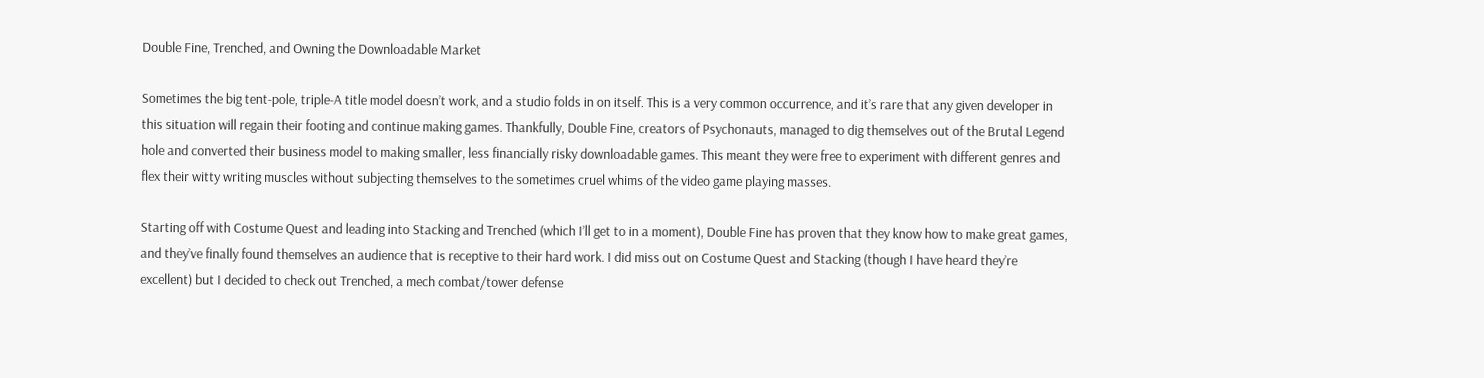Double Fine, Trenched, and Owning the Downloadable Market

Sometimes the big tent-pole, triple-A title model doesn’t work, and a studio folds in on itself. This is a very common occurrence, and it’s rare that any given developer in this situation will regain their footing and continue making games. Thankfully, Double Fine, creators of Psychonauts, managed to dig themselves out of the Brutal Legend hole and converted their business model to making smaller, less financially risky downloadable games. This meant they were free to experiment with different genres and flex their witty writing muscles without subjecting themselves to the sometimes cruel whims of the video game playing masses.

Starting off with Costume Quest and leading into Stacking and Trenched (which I’ll get to in a moment), Double Fine has proven that they know how to make great games, and they’ve finally found themselves an audience that is receptive to their hard work. I did miss out on Costume Quest and Stacking (though I have heard they’re excellent) but I decided to check out Trenched, a mech combat/tower defense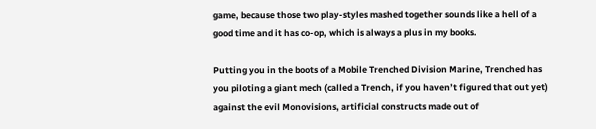game, because those two play-styles mashed together sounds like a hell of a good time and it has co-op, which is always a plus in my books.

Putting you in the boots of a Mobile Trenched Division Marine, Trenched has you piloting a giant mech (called a Trench, if you haven’t figured that out yet) against the evil Monovisions, artificial constructs made out of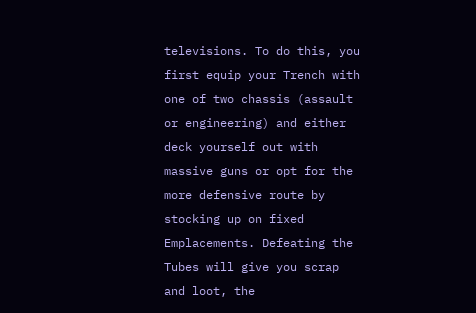televisions. To do this, you first equip your Trench with one of two chassis (assault or engineering) and either deck yourself out with massive guns or opt for the more defensive route by stocking up on fixed Emplacements. Defeating the Tubes will give you scrap and loot, the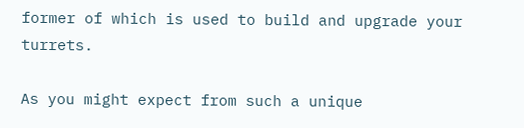former of which is used to build and upgrade your turrets.

As you might expect from such a unique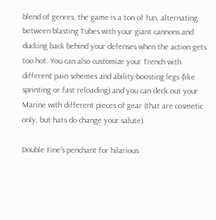blend of genres, the game is a ton of fun, alternating between blasting Tubes with your giant cannons and ducking back behind your defenses when the action gets too hot. You can also customize your Trench with different pain schemes and ability-boosting legs (like sprinting or fast reloading) and you can deck out your Marine with different pieces of gear (that are cosmetic only, but hats do change your salute).

Double Fine’s penchant for hilarious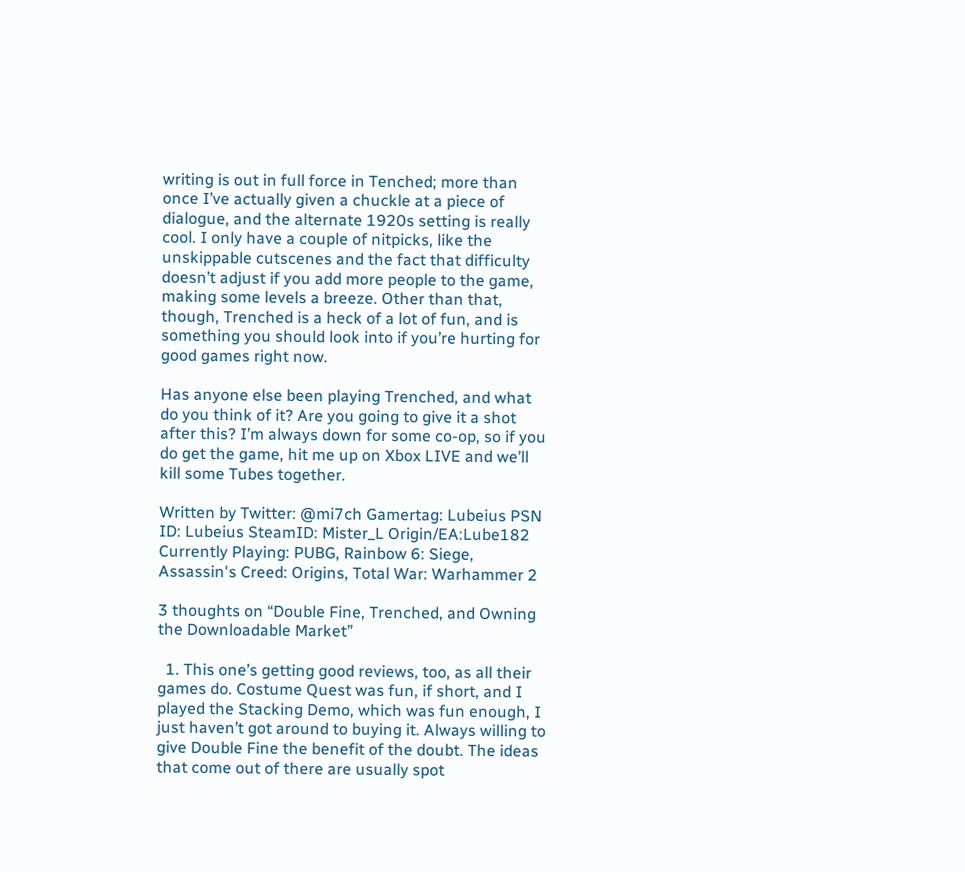writing is out in full force in Tenched; more than once I’ve actually given a chuckle at a piece of dialogue, and the alternate 1920s setting is really cool. I only have a couple of nitpicks, like the unskippable cutscenes and the fact that difficulty doesn’t adjust if you add more people to the game, making some levels a breeze. Other than that, though, Trenched is a heck of a lot of fun, and is something you should look into if you’re hurting for good games right now.

Has anyone else been playing Trenched, and what do you think of it? Are you going to give it a shot after this? I’m always down for some co-op, so if you do get the game, hit me up on Xbox LIVE and we’ll kill some Tubes together.

Written by Twitter: @mi7ch Gamertag: Lubeius PSN ID: Lubeius SteamID: Mister_L Origin/EA:Lube182 Currently Playing: PUBG, Rainbow 6: Siege, Assassin's Creed: Origins, Total War: Warhammer 2

3 thoughts on “Double Fine, Trenched, and Owning the Downloadable Market”

  1. This one’s getting good reviews, too, as all their games do. Costume Quest was fun, if short, and I played the Stacking Demo, which was fun enough, I just haven’t got around to buying it. Always willing to give Double Fine the benefit of the doubt. The ideas that come out of there are usually spot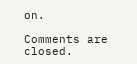on.

Comments are closed.